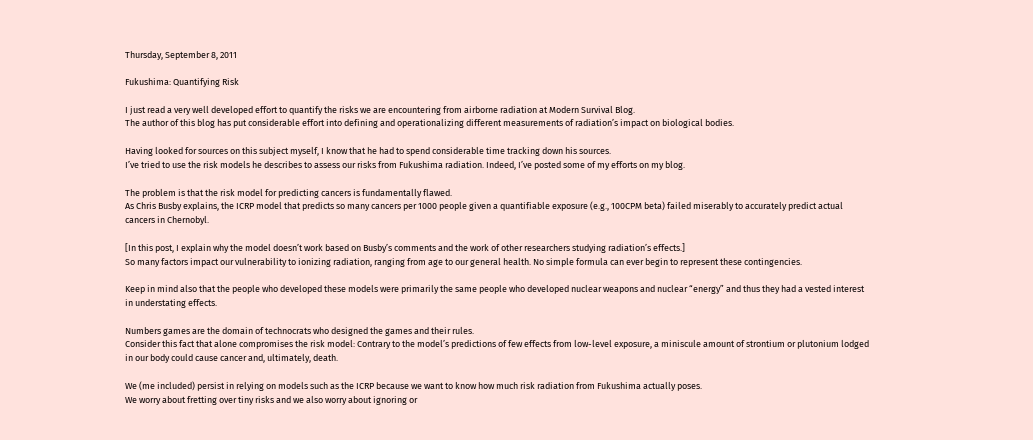Thursday, September 8, 2011

Fukushima: Quantifying Risk

I just read a very well developed effort to quantify the risks we are encountering from airborne radiation at Modern Survival Blog.
The author of this blog has put considerable effort into defining and operationalizing different measurements of radiation’s impact on biological bodies.

Having looked for sources on this subject myself, I know that he had to spend considerable time tracking down his sources.
I’ve tried to use the risk models he describes to assess our risks from Fukushima radiation. Indeed, I’ve posted some of my efforts on my blog.

The problem is that the risk model for predicting cancers is fundamentally flawed.
As Chris Busby explains, the ICRP model that predicts so many cancers per 1000 people given a quantifiable exposure (e.g., 100CPM beta) failed miserably to accurately predict actual cancers in Chernobyl.

[In this post, I explain why the model doesn’t work based on Busby’s comments and the work of other researchers studying radiation’s effects.]
So many factors impact our vulnerability to ionizing radiation, ranging from age to our general health. No simple formula can ever begin to represent these contingencies.

Keep in mind also that the people who developed these models were primarily the same people who developed nuclear weapons and nuclear “energy” and thus they had a vested interest in understating effects.

Numbers games are the domain of technocrats who designed the games and their rules.
Consider this fact that alone compromises the risk model: Contrary to the model’s predictions of few effects from low-level exposure, a miniscule amount of strontium or plutonium lodged in our body could cause cancer and, ultimately, death.

We (me included) persist in relying on models such as the ICRP because we want to know how much risk radiation from Fukushima actually poses.
We worry about fretting over tiny risks and we also worry about ignoring or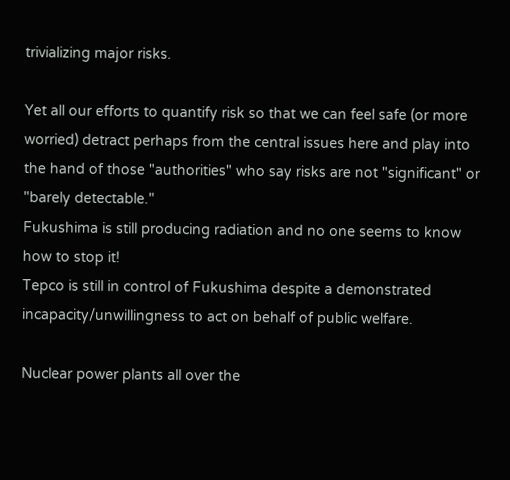trivializing major risks.

Yet all our efforts to quantify risk so that we can feel safe (or more worried) detract perhaps from the central issues here and play into the hand of those "authorities" who say risks are not "significant" or "barely detectable."
Fukushima is still producing radiation and no one seems to know how to stop it!
Tepco is still in control of Fukushima despite a demonstrated incapacity/unwillingness to act on behalf of public welfare.

Nuclear power plants all over the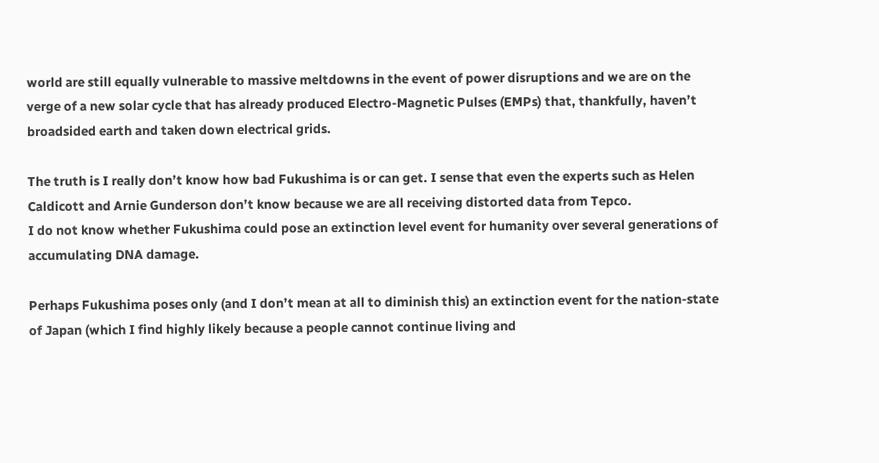world are still equally vulnerable to massive meltdowns in the event of power disruptions and we are on the verge of a new solar cycle that has already produced Electro-Magnetic Pulses (EMPs) that, thankfully, haven’t broadsided earth and taken down electrical grids.

The truth is I really don’t know how bad Fukushima is or can get. I sense that even the experts such as Helen Caldicott and Arnie Gunderson don’t know because we are all receiving distorted data from Tepco.
I do not know whether Fukushima could pose an extinction level event for humanity over several generations of accumulating DNA damage.

Perhaps Fukushima poses only (and I don’t mean at all to diminish this) an extinction event for the nation-state of Japan (which I find highly likely because a people cannot continue living and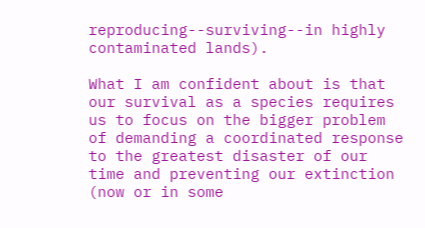reproducing--surviving--in highly contaminated lands).

What I am confident about is that our survival as a species requires us to focus on the bigger problem of demanding a coordinated response to the greatest disaster of our time and preventing our extinction (now or in some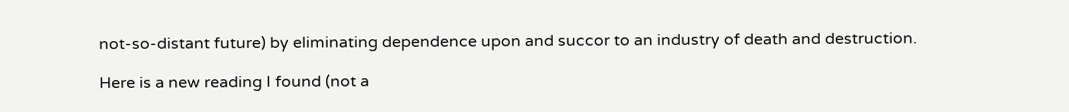not-so-distant future) by eliminating dependence upon and succor to an industry of death and destruction.

Here is a new reading I found (not a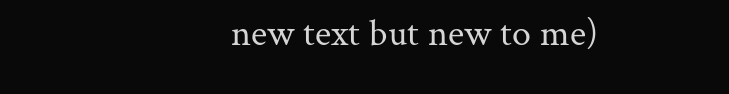new text but new to me)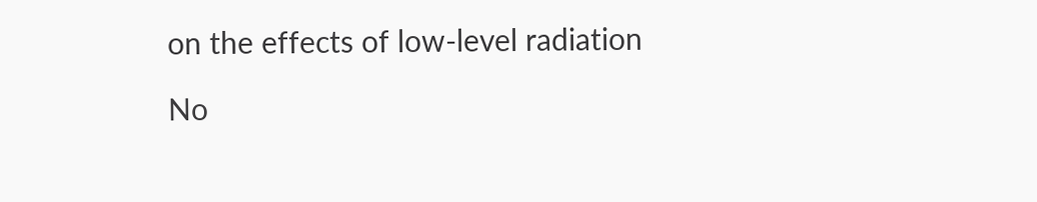on the effects of low-level radiation

No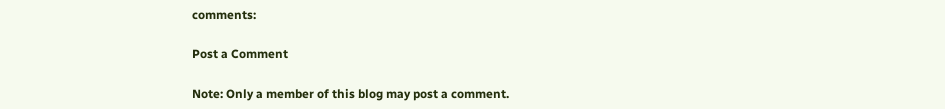comments:

Post a Comment

Note: Only a member of this blog may post a comment.